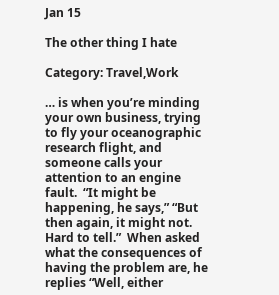Jan 15

The other thing I hate

Category: Travel,Work

… is when you’re minding your own business, trying to fly your oceanographic research flight, and someone calls your attention to an engine fault.  “It might be happening, he says,” “But then again, it might not.  Hard to tell.”  When asked what the consequences of having the problem are, he replies “Well, either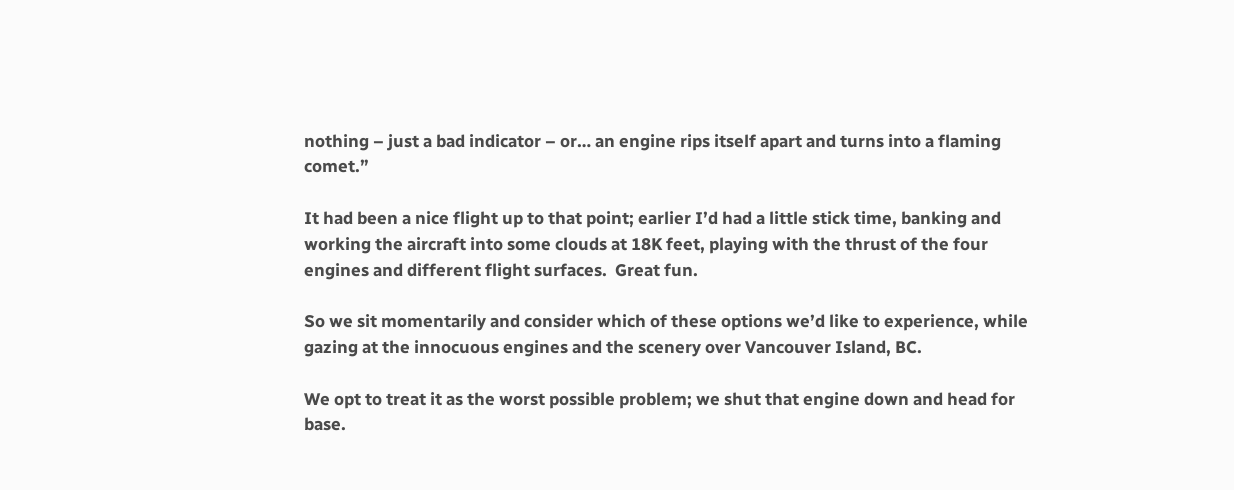nothing – just a bad indicator – or… an engine rips itself apart and turns into a flaming comet.”

It had been a nice flight up to that point; earlier I’d had a little stick time, banking and working the aircraft into some clouds at 18K feet, playing with the thrust of the four engines and different flight surfaces.  Great fun.

So we sit momentarily and consider which of these options we’d like to experience, while gazing at the innocuous engines and the scenery over Vancouver Island, BC.

We opt to treat it as the worst possible problem; we shut that engine down and head for base.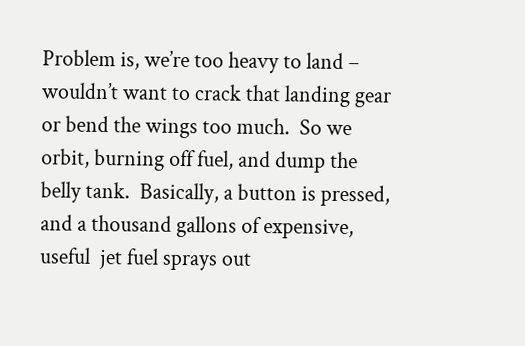Problem is, we’re too heavy to land – wouldn’t want to crack that landing gear or bend the wings too much.  So we orbit, burning off fuel, and dump the belly tank.  Basically, a button is pressed, and a thousand gallons of expensive, useful  jet fuel sprays out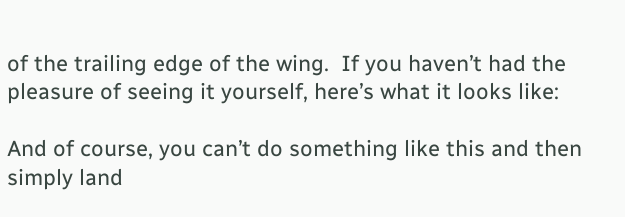of the trailing edge of the wing.  If you haven’t had the pleasure of seeing it yourself, here’s what it looks like:

And of course, you can’t do something like this and then simply land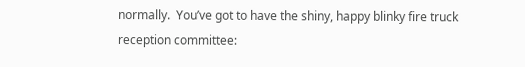normally.  You’ve got to have the shiny, happy blinky fire truck reception committee: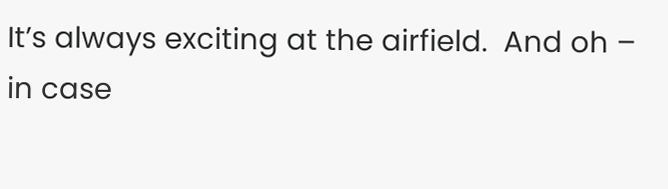It’s always exciting at the airfield.  And oh – in case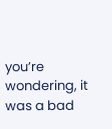you’re wondering, it was a bad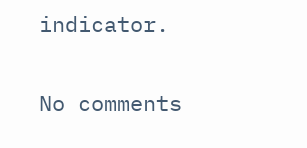indicator.

No comments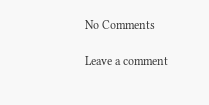No Comments

Leave a comment